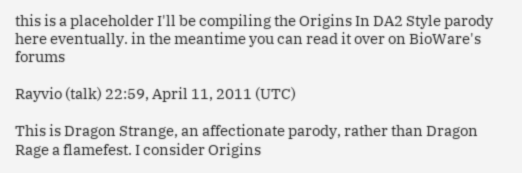this is a placeholder I'll be compiling the Origins In DA2 Style parody here eventually. in the meantime you can read it over on BioWare's forums

Rayvio (talk) 22:59, April 11, 2011 (UTC)

This is Dragon Strange, an affectionate parody, rather than Dragon Rage a flamefest. I consider Origins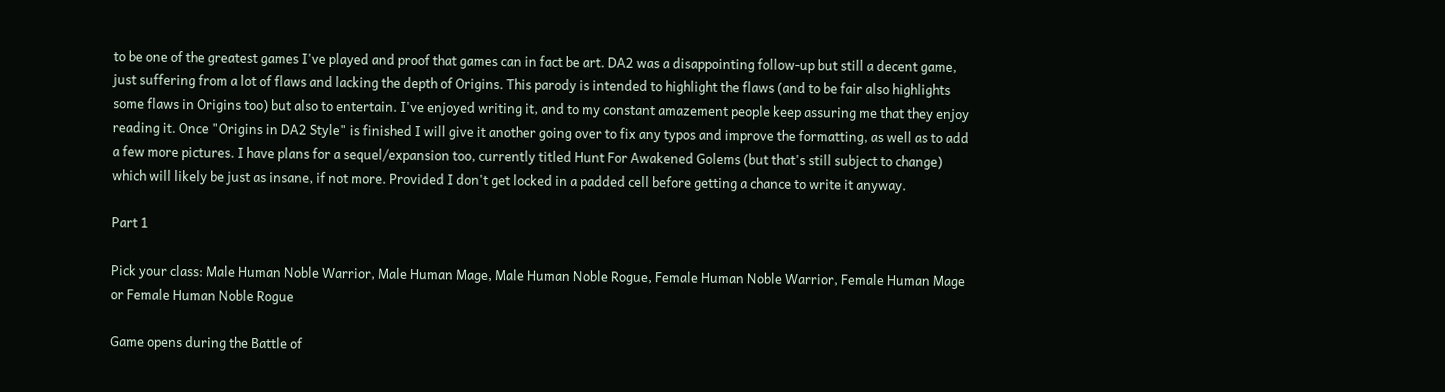to be one of the greatest games I've played and proof that games can in fact be art. DA2 was a disappointing follow-up but still a decent game, just suffering from a lot of flaws and lacking the depth of Origins. This parody is intended to highlight the flaws (and to be fair also highlights some flaws in Origins too) but also to entertain. I've enjoyed writing it, and to my constant amazement people keep assuring me that they enjoy reading it. Once "Origins in DA2 Style" is finished I will give it another going over to fix any typos and improve the formatting, as well as to add a few more pictures. I have plans for a sequel/expansion too, currently titled Hunt For Awakened Golems (but that's still subject to change) which will likely be just as insane, if not more. Provided I don't get locked in a padded cell before getting a chance to write it anyway.

Part 1

Pick your class: Male Human Noble Warrior, Male Human Mage, Male Human Noble Rogue, Female Human Noble Warrior, Female Human Mage or Female Human Noble Rogue

Game opens during the Battle of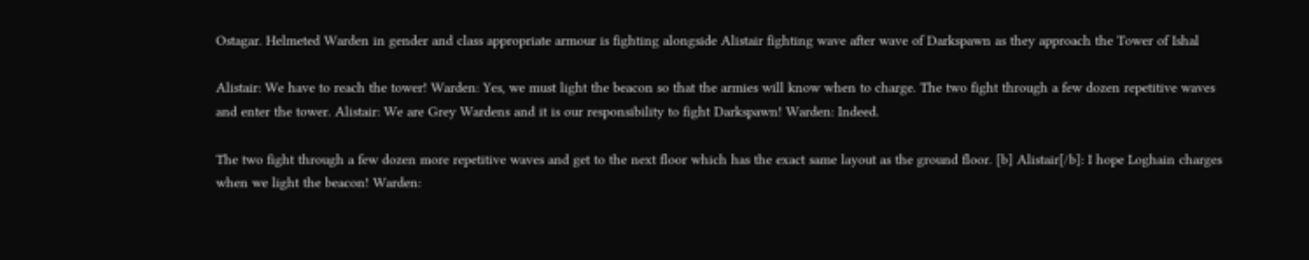Ostagar. Helmeted Warden in gender and class appropriate armour is fighting alongside Alistair fighting wave after wave of Darkspawn as they approach the Tower of Ishal

Alistair: We have to reach the tower! Warden: Yes, we must light the beacon so that the armies will know when to charge. The two fight through a few dozen repetitive waves and enter the tower. Alistair: We are Grey Wardens and it is our responsibility to fight Darkspawn! Warden: Indeed.

The two fight through a few dozen more repetitive waves and get to the next floor which has the exact same layout as the ground floor. [b] Alistair[/b]: I hope Loghain charges when we light the beacon! Warden: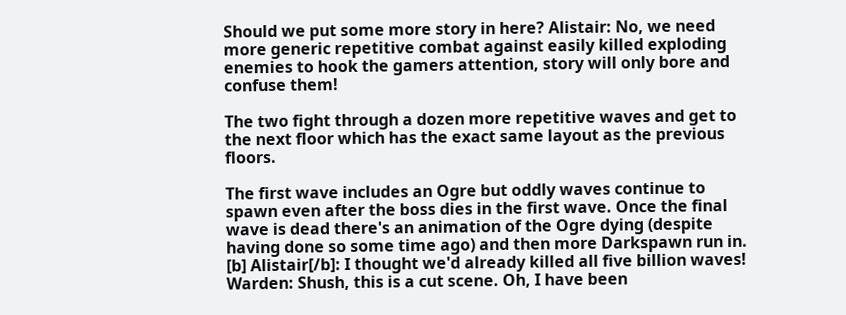Should we put some more story in here? Alistair: No, we need more generic repetitive combat against easily killed exploding enemies to hook the gamers attention, story will only bore and confuse them!

The two fight through a dozen more repetitive waves and get to the next floor which has the exact same layout as the previous floors.

The first wave includes an Ogre but oddly waves continue to spawn even after the boss dies in the first wave. Once the final wave is dead there's an animation of the Ogre dying (despite having done so some time ago) and then more Darkspawn run in. [b] Alistair[/b]: I thought we'd already killed all five billion waves! Warden: Shush, this is a cut scene. Oh, I have been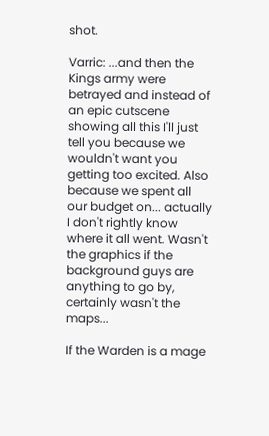shot.

Varric: ...and then the Kings army were betrayed and instead of an epic cutscene showing all this I'll just tell you because we wouldn't want you getting too excited. Also because we spent all our budget on... actually I don't rightly know where it all went. Wasn't the graphics if the background guys are anything to go by, certainly wasn't the maps...

If the Warden is a mage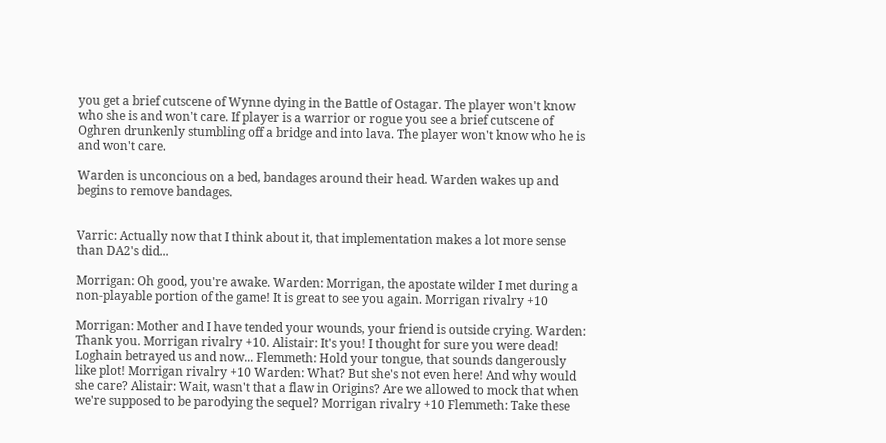you get a brief cutscene of Wynne dying in the Battle of Ostagar. The player won't know who she is and won't care. If player is a warrior or rogue you see a brief cutscene of Oghren drunkenly stumbling off a bridge and into lava. The player won't know who he is and won't care.

Warden is unconcious on a bed, bandages around their head. Warden wakes up and begins to remove bandages.


Varric: Actually now that I think about it, that implementation makes a lot more sense than DA2's did...

Morrigan: Oh good, you're awake. Warden: Morrigan, the apostate wilder I met during a non-playable portion of the game! It is great to see you again. Morrigan rivalry +10

Morrigan: Mother and I have tended your wounds, your friend is outside crying. Warden: Thank you. Morrigan rivalry +10. Alistair: It's you! I thought for sure you were dead! Loghain betrayed us and now... Flemmeth: Hold your tongue, that sounds dangerously like plot! Morrigan rivalry +10 Warden: What? But she's not even here! And why would she care? Alistair: Wait, wasn't that a flaw in Origins? Are we allowed to mock that when we're supposed to be parodying the sequel? Morrigan rivalry +10 Flemmeth: Take these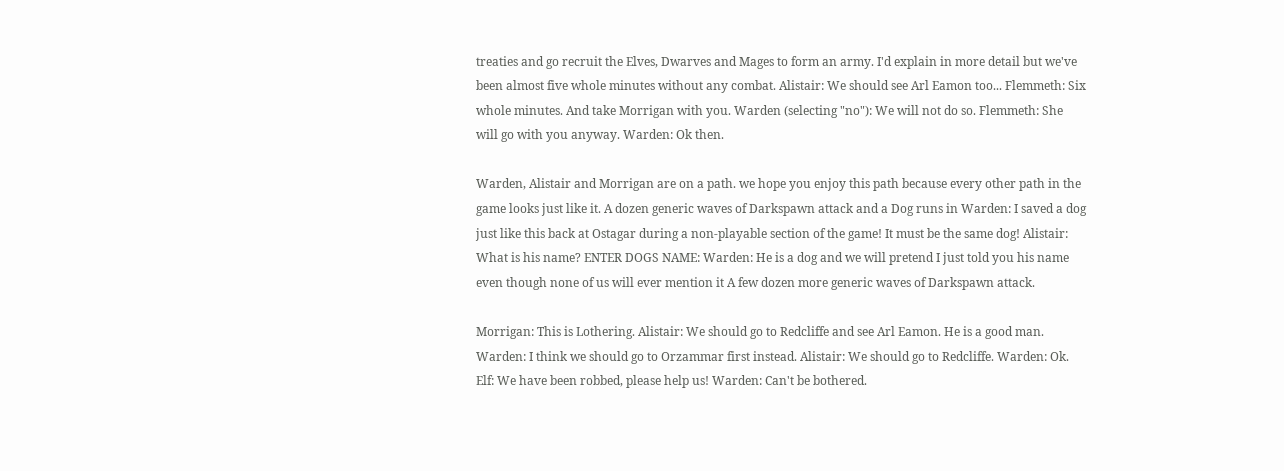treaties and go recruit the Elves, Dwarves and Mages to form an army. I'd explain in more detail but we've been almost five whole minutes without any combat. Alistair: We should see Arl Eamon too... Flemmeth: Six whole minutes. And take Morrigan with you. Warden (selecting "no"): We will not do so. Flemmeth: She will go with you anyway. Warden: Ok then.

Warden, Alistair and Morrigan are on a path. we hope you enjoy this path because every other path in the game looks just like it. A dozen generic waves of Darkspawn attack and a Dog runs in Warden: I saved a dog just like this back at Ostagar during a non-playable section of the game! It must be the same dog! Alistair: What is his name? ENTER DOGS NAME: Warden: He is a dog and we will pretend I just told you his name even though none of us will ever mention it A few dozen more generic waves of Darkspawn attack.

Morrigan: This is Lothering. Alistair: We should go to Redcliffe and see Arl Eamon. He is a good man. Warden: I think we should go to Orzammar first instead. Alistair: We should go to Redcliffe. Warden: Ok. Elf: We have been robbed, please help us! Warden: Can't be bothered.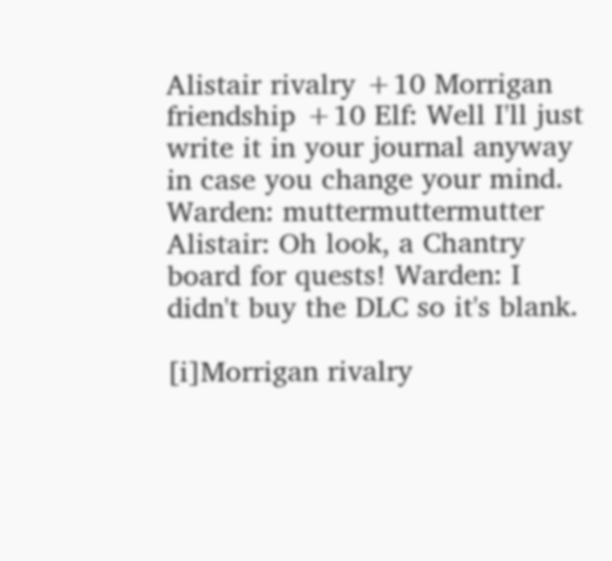Alistair rivalry +10 Morrigan friendship +10 Elf: Well I'll just write it in your journal anyway in case you change your mind. Warden: muttermuttermutter Alistair: Oh look, a Chantry board for quests! Warden: I didn't buy the DLC so it's blank.

[i]Morrigan rivalry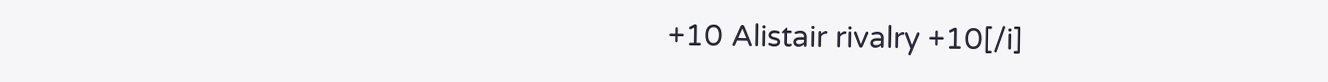+10 Alistair rivalry +10[/i]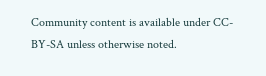Community content is available under CC-BY-SA unless otherwise noted.